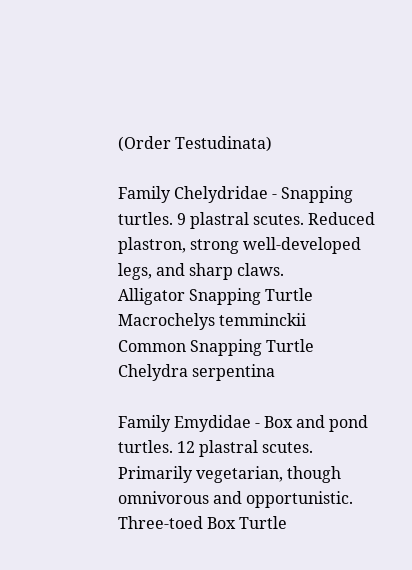(Order Testudinata)

Family Chelydridae - Snapping turtles. 9 plastral scutes. Reduced plastron, strong well-developed legs, and sharp claws.
Alligator Snapping Turtle
Macrochelys temminckii
Common Snapping Turtle
Chelydra serpentina

Family Emydidae - Box and pond turtles. 12 plastral scutes. Primarily vegetarian, though omnivorous and opportunistic.
Three-toed Box Turtle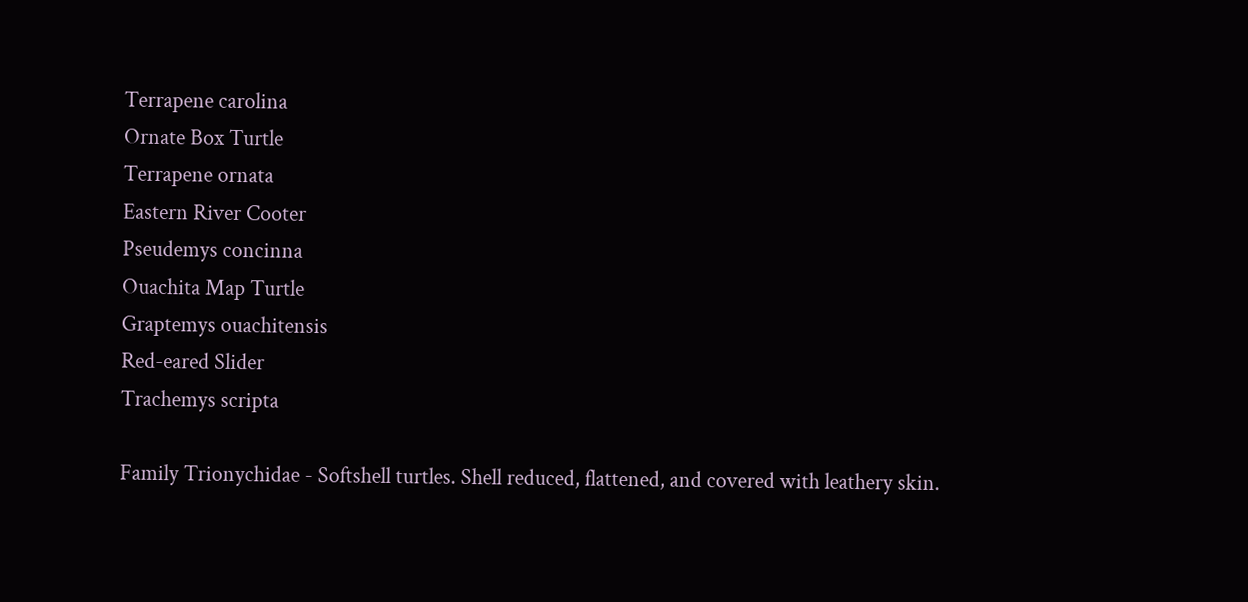Terrapene carolina
Ornate Box Turtle
Terrapene ornata
Eastern River Cooter
Pseudemys concinna
Ouachita Map Turtle
Graptemys ouachitensis
Red-eared Slider
Trachemys scripta

Family Trionychidae - Softshell turtles. Shell reduced, flattened, and covered with leathery skin.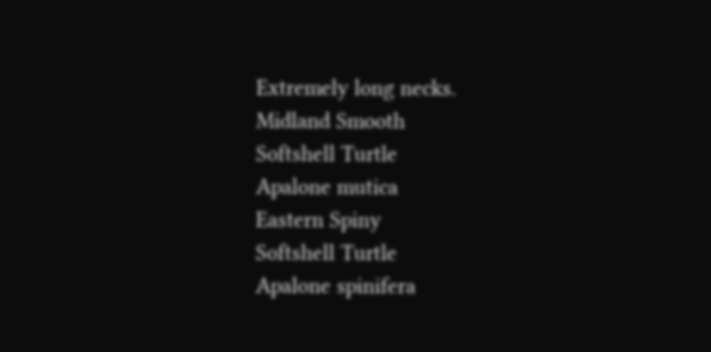Extremely long necks.
Midland Smooth
Softshell Turtle
Apalone mutica
Eastern Spiny
Softshell Turtle
Apalone spinifera